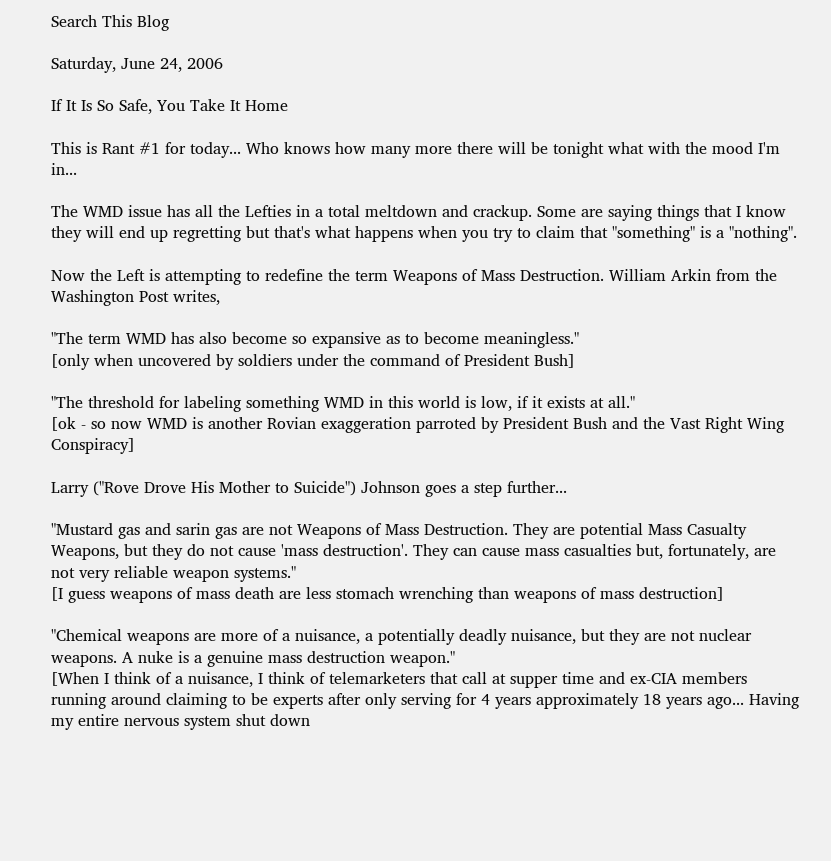Search This Blog

Saturday, June 24, 2006

If It Is So Safe, You Take It Home

This is Rant #1 for today... Who knows how many more there will be tonight what with the mood I'm in...

The WMD issue has all the Lefties in a total meltdown and crackup. Some are saying things that I know they will end up regretting but that's what happens when you try to claim that "something" is a "nothing".

Now the Left is attempting to redefine the term Weapons of Mass Destruction. William Arkin from the Washington Post writes,

"The term WMD has also become so expansive as to become meaningless."
[only when uncovered by soldiers under the command of President Bush]

"The threshold for labeling something WMD in this world is low, if it exists at all."
[ok - so now WMD is another Rovian exaggeration parroted by President Bush and the Vast Right Wing Conspiracy]

Larry ("Rove Drove His Mother to Suicide") Johnson goes a step further...

"Mustard gas and sarin gas are not Weapons of Mass Destruction. They are potential Mass Casualty Weapons, but they do not cause 'mass destruction'. They can cause mass casualties but, fortunately, are not very reliable weapon systems."
[I guess weapons of mass death are less stomach wrenching than weapons of mass destruction]

"Chemical weapons are more of a nuisance, a potentially deadly nuisance, but they are not nuclear weapons. A nuke is a genuine mass destruction weapon."
[When I think of a nuisance, I think of telemarketers that call at supper time and ex-CIA members running around claiming to be experts after only serving for 4 years approximately 18 years ago... Having my entire nervous system shut down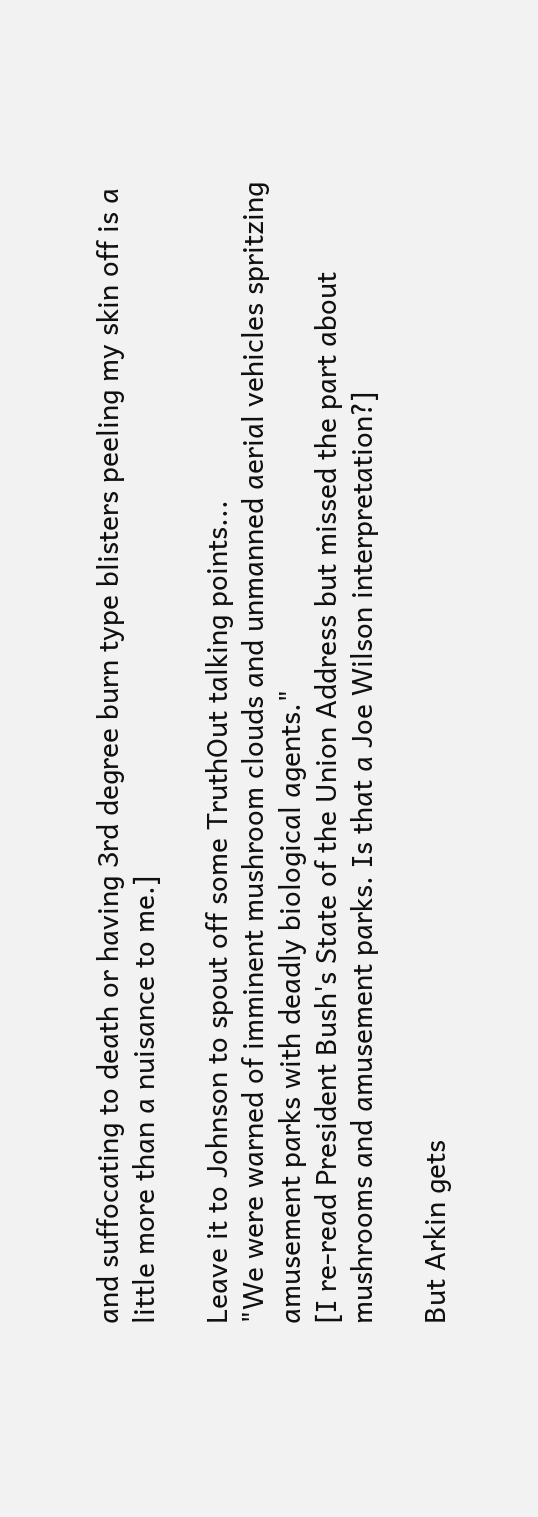and suffocating to death or having 3rd degree burn type blisters peeling my skin off is a little more than a nuisance to me.]

Leave it to Johnson to spout off some TruthOut talking points...
"We were warned of imminent mushroom clouds and unmanned aerial vehicles spritzing amusement parks with deadly biological agents."
[I re-read President Bush's State of the Union Address but missed the part about mushrooms and amusement parks. Is that a Joe Wilson interpretation?]

But Arkin gets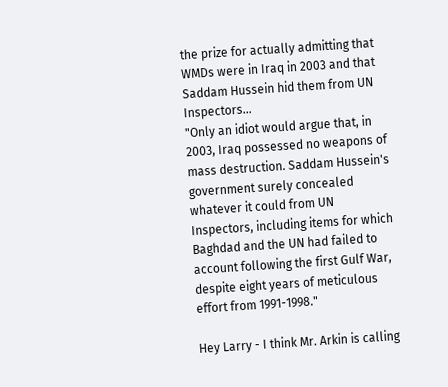the prize for actually admitting that WMDs were in Iraq in 2003 and that Saddam Hussein hid them from UN Inspectors...
"Only an idiot would argue that, in 2003, Iraq possessed no weapons of mass destruction. Saddam Hussein's government surely concealed whatever it could from UN Inspectors, including items for which Baghdad and the UN had failed to account following the first Gulf War, despite eight years of meticulous effort from 1991-1998."

Hey Larry - I think Mr. Arkin is calling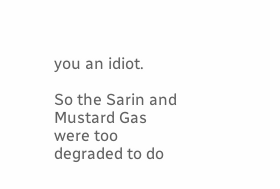you an idiot.

So the Sarin and Mustard Gas were too degraded to do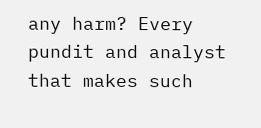any harm? Every pundit and analyst that makes such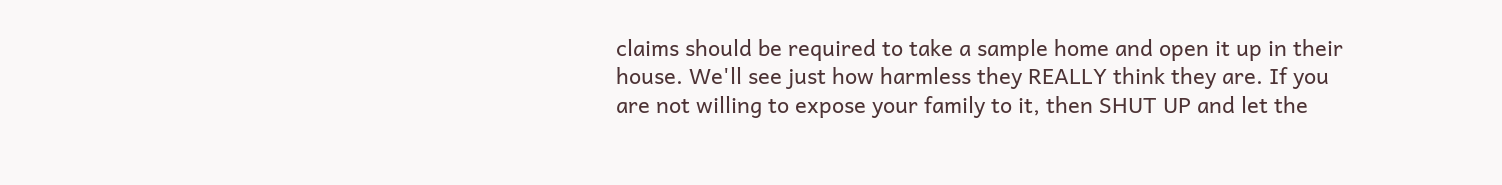claims should be required to take a sample home and open it up in their house. We'll see just how harmless they REALLY think they are. If you are not willing to expose your family to it, then SHUT UP and let the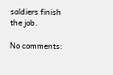soldiers finish the job.

No comments: